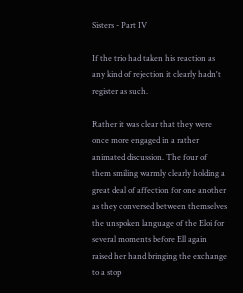Sisters - Part IV

If the trio had taken his reaction as any kind of rejection it clearly hadn't register as such.

Rather it was clear that they were once more engaged in a rather animated discussion. The four of them smiling warmly clearly holding a great deal of affection for one another as they conversed between themselves the unspoken language of the Eloi for several moments before Ell again raised her hand bringing the exchange to a stop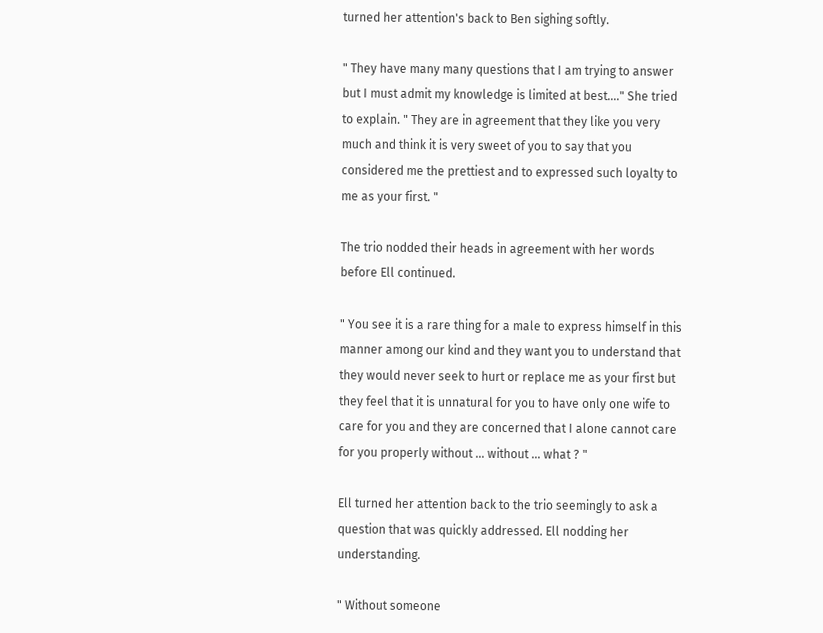turned her attention's back to Ben sighing softly.

" They have many many questions that I am trying to answer but I must admit my knowledge is limited at best...." She tried to explain. " They are in agreement that they like you very much and think it is very sweet of you to say that you considered me the prettiest and to expressed such loyalty to me as your first. "

The trio nodded their heads in agreement with her words before Ell continued.

" You see it is a rare thing for a male to express himself in this manner among our kind and they want you to understand that they would never seek to hurt or replace me as your first but they feel that it is unnatural for you to have only one wife to care for you and they are concerned that I alone cannot care for you properly without … without … what ? "

Ell turned her attention back to the trio seemingly to ask a question that was quickly addressed. Ell nodding her understanding.

" Without someone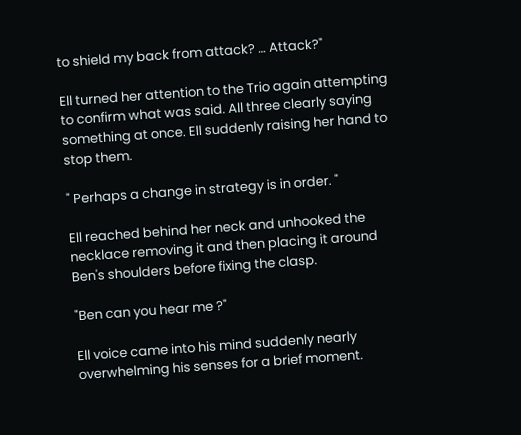to shield my back from attack? … Attack?"

Ell turned her attention to the Trio again attempting to confirm what was said. All three clearly saying something at once. Ell suddenly raising her hand to stop them.

" Perhaps a change in strategy is in order. "

Ell reached behind her neck and unhooked the necklace removing it and then placing it around Ben's shoulders before fixing the clasp.

"Ben can you hear me ?"

Ell voice came into his mind suddenly nearly overwhelming his senses for a brief moment.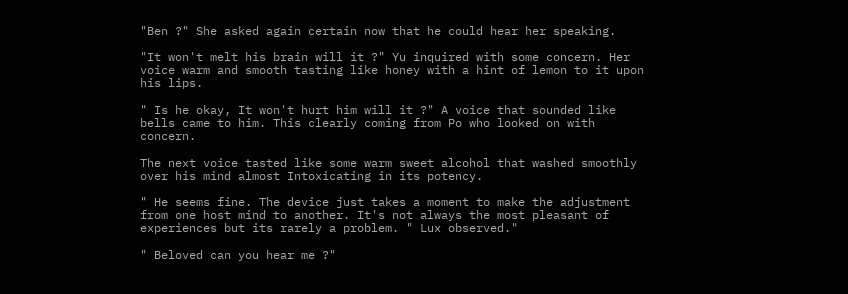"Ben ?" She asked again certain now that he could hear her speaking.

"It won't melt his brain will it ?" Yu inquired with some concern. Her voice warm and smooth tasting like honey with a hint of lemon to it upon his lips.

" Is he okay, It won't hurt him will it ?" A voice that sounded like bells came to him. This clearly coming from Po who looked on with concern.

The next voice tasted like some warm sweet alcohol that washed smoothly over his mind almost Intoxicating in its potency.

" He seems fine. The device just takes a moment to make the adjustment from one host mind to another. It's not always the most pleasant of experiences but its rarely a problem. " Lux observed."

" Beloved can you hear me ?"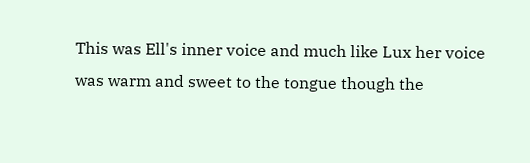This was Ell's inner voice and much like Lux her voice was warm and sweet to the tongue though the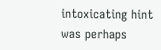intoxicating hint was perhaps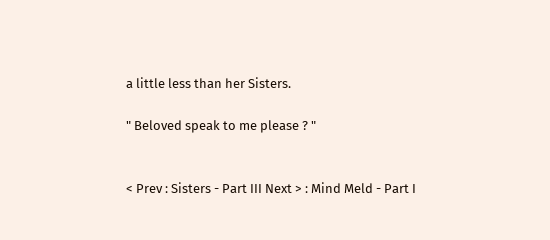a little less than her Sisters.

" Beloved speak to me please ? "


< Prev : Sisters - Part III Next > : Mind Meld - Part I